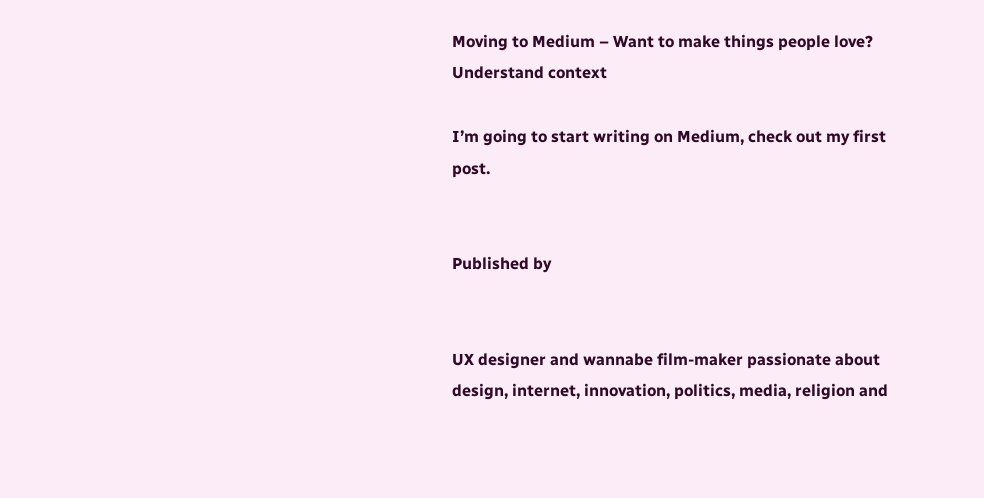Moving to Medium – Want to make things people love? Understand context

I’m going to start writing on Medium, check out my first post.


Published by


UX designer and wannabe film-maker passionate about design, internet, innovation, politics, media, religion and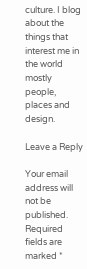culture. I blog about the things that interest me in the world mostly people, places and design.

Leave a Reply

Your email address will not be published. Required fields are marked *